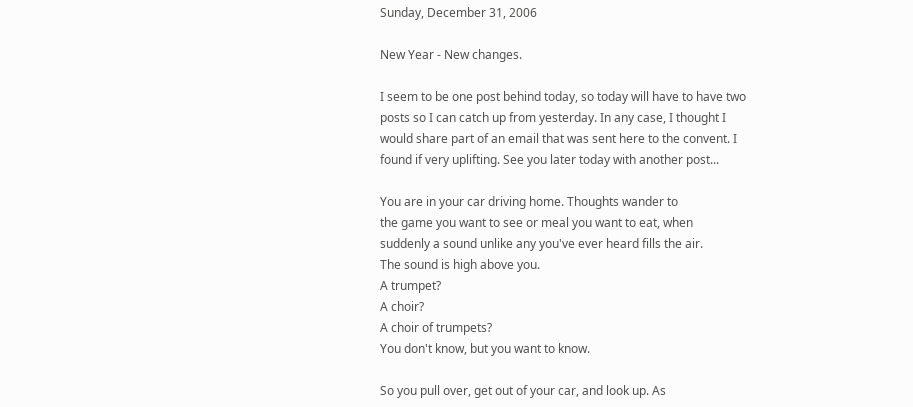Sunday, December 31, 2006

New Year - New changes.

I seem to be one post behind today, so today will have to have two posts so I can catch up from yesterday. In any case, I thought I would share part of an email that was sent here to the convent. I found if very uplifting. See you later today with another post...

You are in your car driving home. Thoughts wander to
the game you want to see or meal you want to eat, when
suddenly a sound unlike any you've ever heard fills the air.
The sound is high above you.
A trumpet?
A choir?
A choir of trumpets?
You don't know, but you want to know.

So you pull over, get out of your car, and look up. As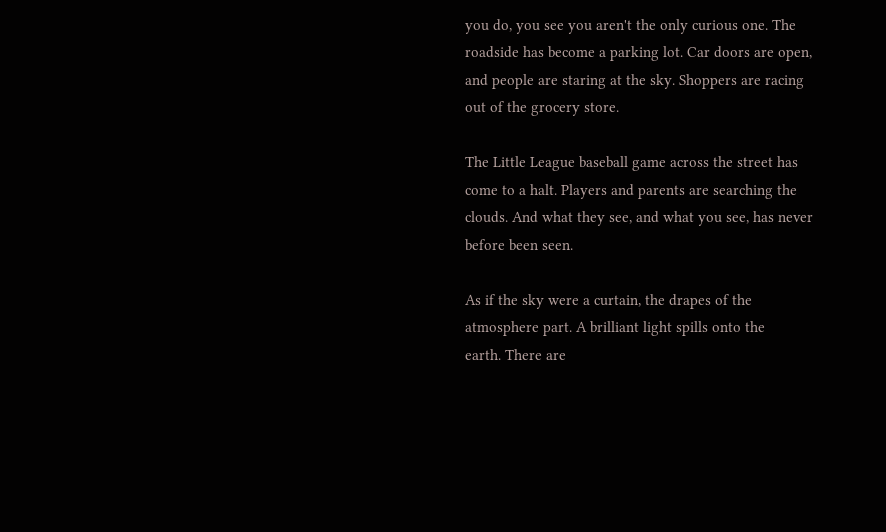you do, you see you aren't the only curious one. The
roadside has become a parking lot. Car doors are open,
and people are staring at the sky. Shoppers are racing
out of the grocery store.

The Little League baseball game across the street has
come to a halt. Players and parents are searching the
clouds. And what they see, and what you see, has never
before been seen.

As if the sky were a curtain, the drapes of the
atmosphere part. A brilliant light spills onto the
earth. There are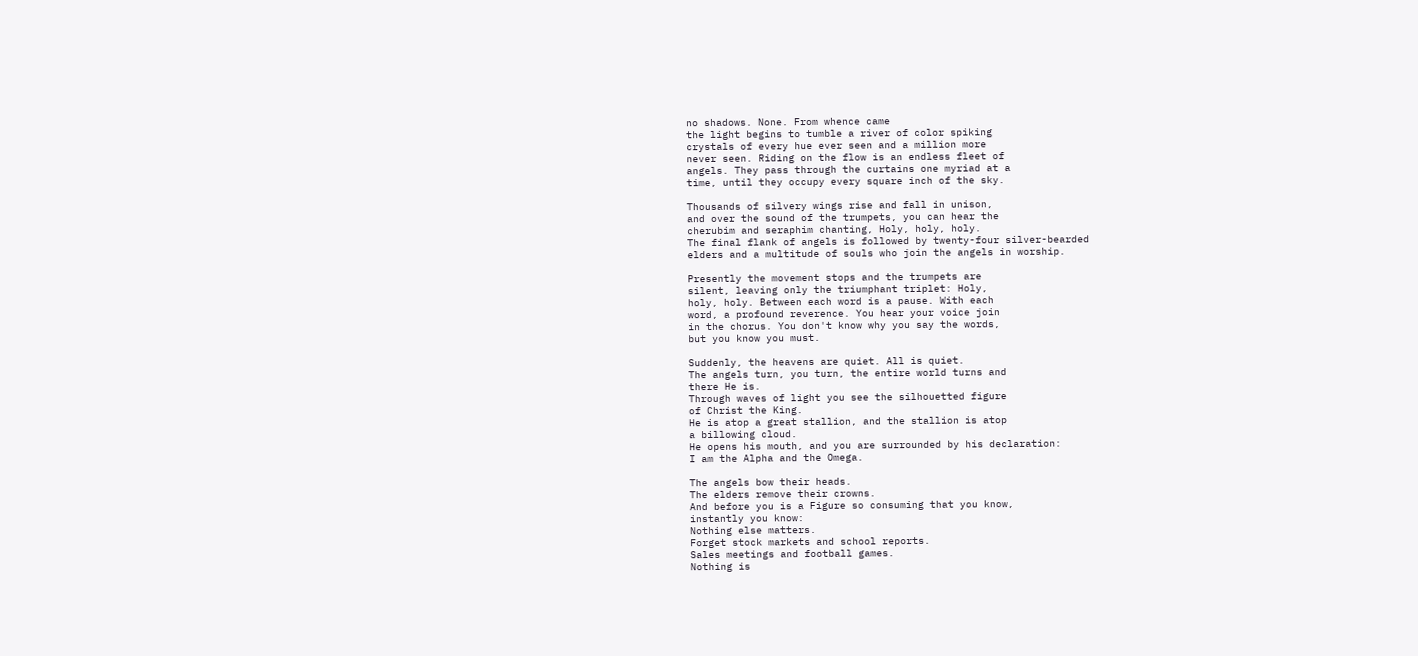no shadows. None. From whence came
the light begins to tumble a river of color spiking
crystals of every hue ever seen and a million more
never seen. Riding on the flow is an endless fleet of
angels. They pass through the curtains one myriad at a
time, until they occupy every square inch of the sky.

Thousands of silvery wings rise and fall in unison,
and over the sound of the trumpets, you can hear the
cherubim and seraphim chanting, Holy, holy, holy.
The final flank of angels is followed by twenty-four silver-bearded
elders and a multitude of souls who join the angels in worship.

Presently the movement stops and the trumpets are
silent, leaving only the triumphant triplet: Holy,
holy, holy. Between each word is a pause. With each
word, a profound reverence. You hear your voice join
in the chorus. You don't know why you say the words,
but you know you must.

Suddenly, the heavens are quiet. All is quiet.
The angels turn, you turn, the entire world turns and
there He is.
Through waves of light you see the silhouetted figure
of Christ the King.
He is atop a great stallion, and the stallion is atop
a billowing cloud.
He opens his mouth, and you are surrounded by his declaration:
I am the Alpha and the Omega.

The angels bow their heads.
The elders remove their crowns.
And before you is a Figure so consuming that you know,
instantly you know:
Nothing else matters.
Forget stock markets and school reports.
Sales meetings and football games.
Nothing is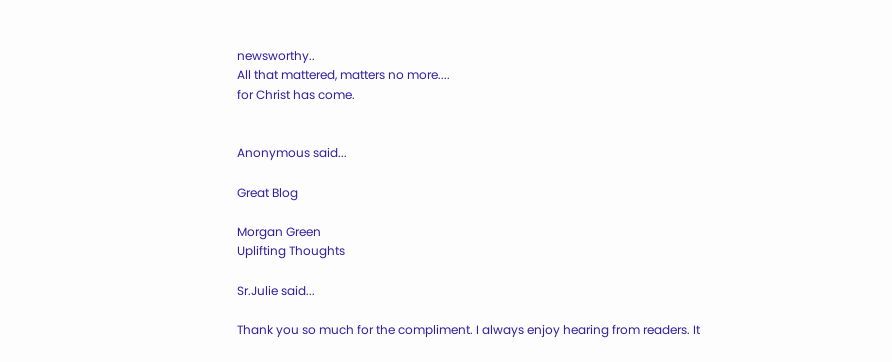newsworthy..
All that mattered, matters no more....
for Christ has come.


Anonymous said...

Great Blog

Morgan Green
Uplifting Thoughts

Sr.Julie said...

Thank you so much for the compliment. I always enjoy hearing from readers. It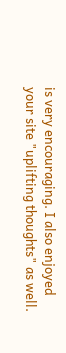is very encouraging. I also enjoyed your site "uplifting thoughts" as well.